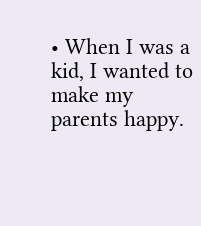• When I was a kid, I wanted to make my parents happy.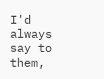I'd always say to them,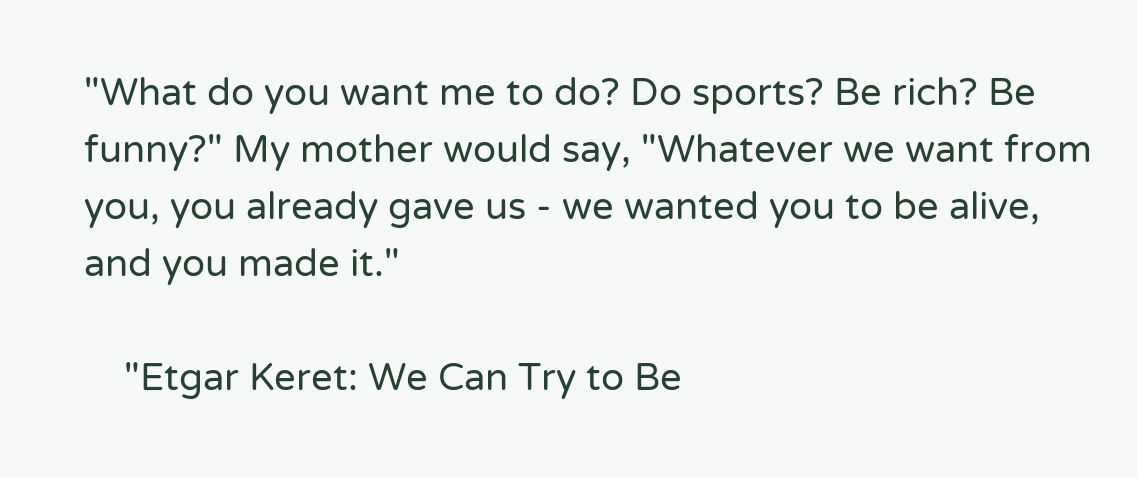"What do you want me to do? Do sports? Be rich? Be funny?" My mother would say, "Whatever we want from you, you already gave us - we wanted you to be alive, and you made it."

    "Etgar Keret: We Can Try to Be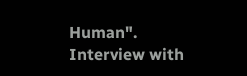Human". Interview with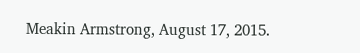Meakin Armstrong, August 17, 2015.